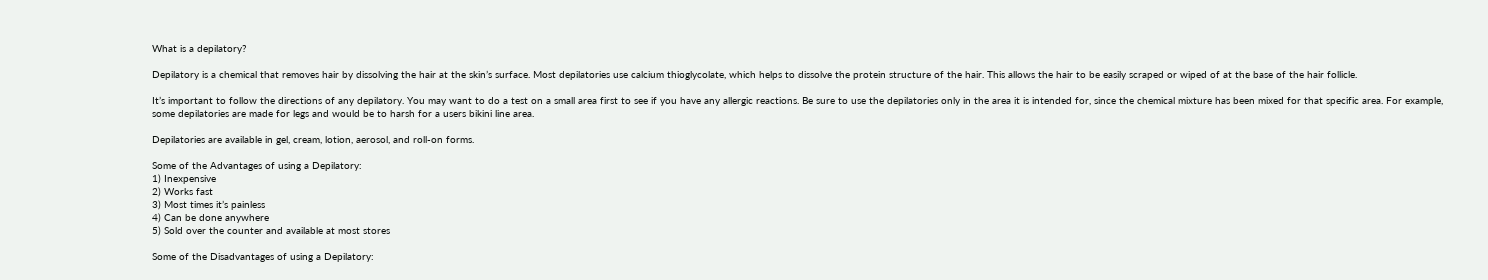What is a depilatory?

Depilatory is a chemical that removes hair by dissolving the hair at the skin’s surface. Most depilatories use calcium thioglycolate, which helps to dissolve the protein structure of the hair. This allows the hair to be easily scraped or wiped of at the base of the hair follicle.

It’s important to follow the directions of any depilatory. You may want to do a test on a small area first to see if you have any allergic reactions. Be sure to use the depilatories only in the area it is intended for, since the chemical mixture has been mixed for that specific area. For example, some depilatories are made for legs and would be to harsh for a users bikini line area.

Depilatories are available in gel, cream, lotion, aerosol, and roll-on forms.

Some of the Advantages of using a Depilatory:
1) Inexpensive
2) Works fast
3) Most times it’s painless
4) Can be done anywhere
5) Sold over the counter and available at most stores

Some of the Disadvantages of using a Depilatory: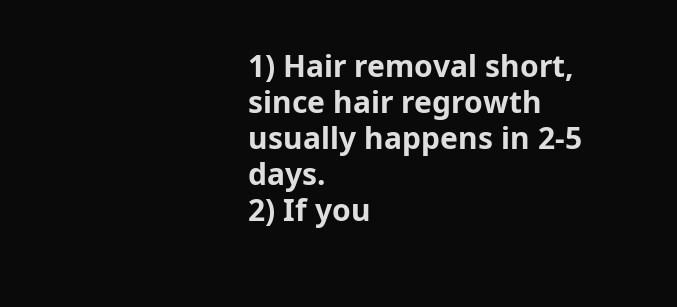1) Hair removal short, since hair regrowth usually happens in 2-5 days.
2) If you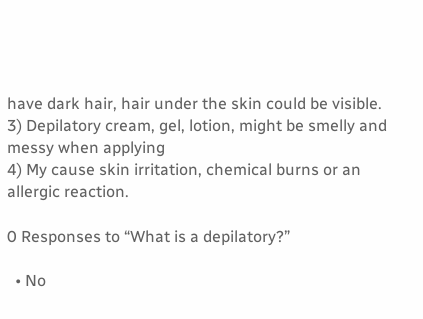have dark hair, hair under the skin could be visible.
3) Depilatory cream, gel, lotion, might be smelly and messy when applying
4) My cause skin irritation, chemical burns or an allergic reaction.

0 Responses to “What is a depilatory?”

  • No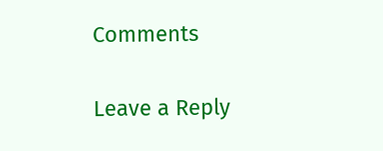Comments

Leave a Reply